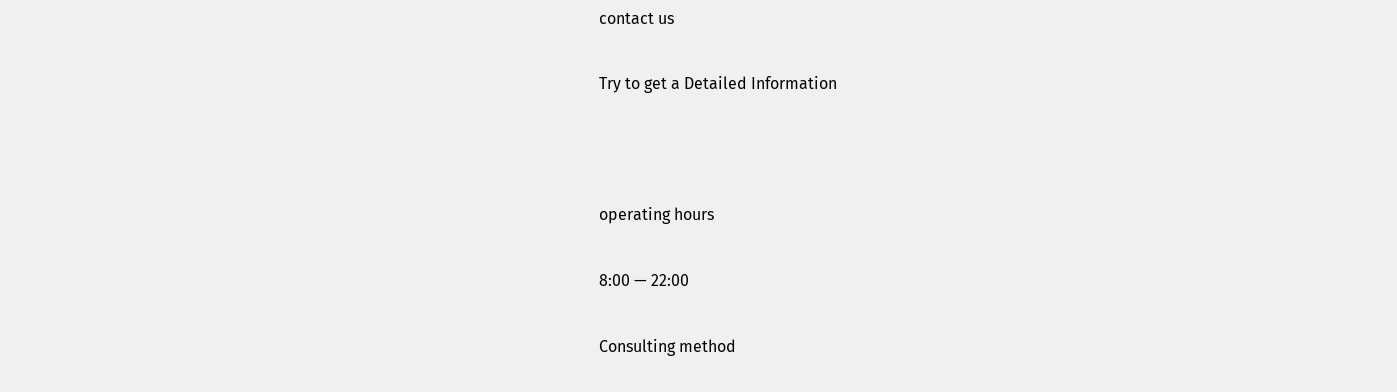contact us

Try to get a Detailed Information



operating hours

8:00 — 22:00

Consulting method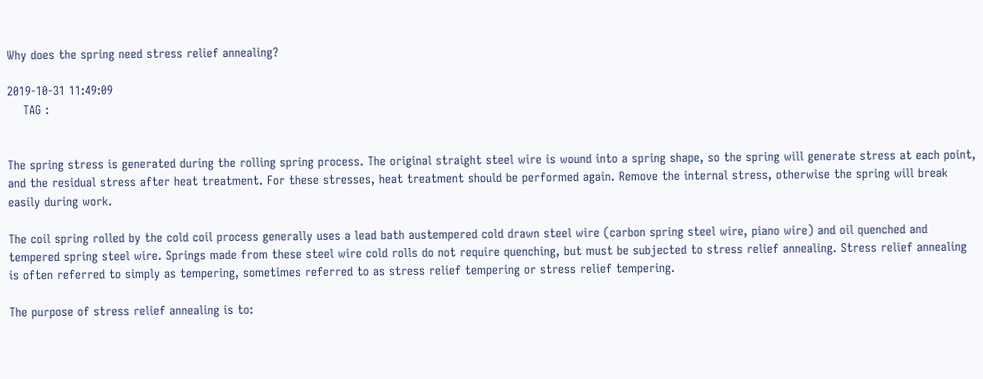Why does the spring need stress relief annealing?

2019-10-31 11:49:09
    TAG :


The spring stress is generated during the rolling spring process. The original straight steel wire is wound into a spring shape, so the spring will generate stress at each point, and the residual stress after heat treatment. For these stresses, heat treatment should be performed again. Remove the internal stress, otherwise the spring will break easily during work.

The coil spring rolled by the cold coil process generally uses a lead bath austempered cold drawn steel wire (carbon spring steel wire, piano wire) and oil quenched and tempered spring steel wire. Springs made from these steel wire cold rolls do not require quenching, but must be subjected to stress relief annealing. Stress relief annealing is often referred to simply as tempering, sometimes referred to as stress relief tempering or stress relief tempering.

The purpose of stress relief annealing is to: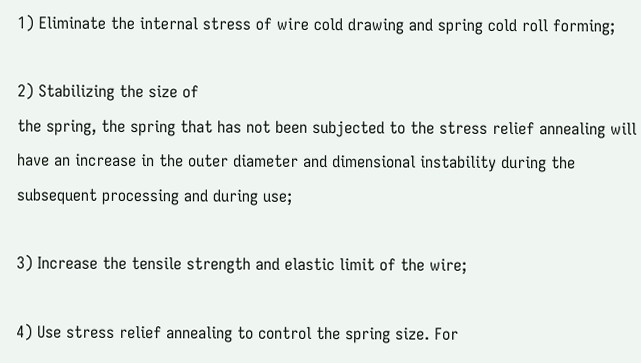1) Eliminate the internal stress of wire cold drawing and spring cold roll forming;

2) Stabilizing the size of
the spring, the spring that has not been subjected to the stress relief annealing will have an increase in the outer diameter and dimensional instability during the subsequent processing and during use;

3) Increase the tensile strength and elastic limit of the wire;

4) Use stress relief annealing to control the spring size. For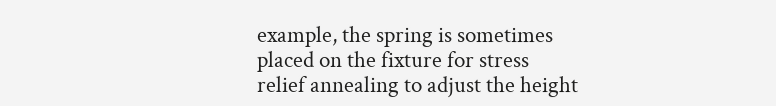example, the spring is sometimes placed on the fixture for stress relief annealing to adjust the height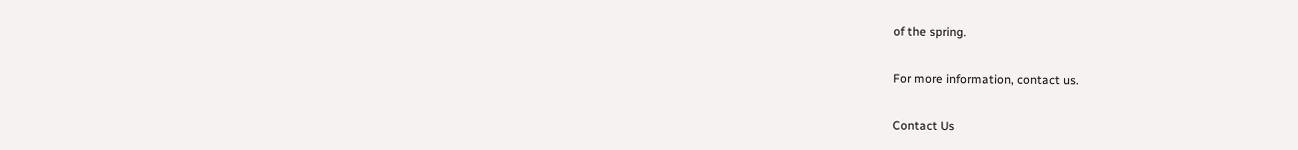of the spring.

For more information, contact us.

Contact Us